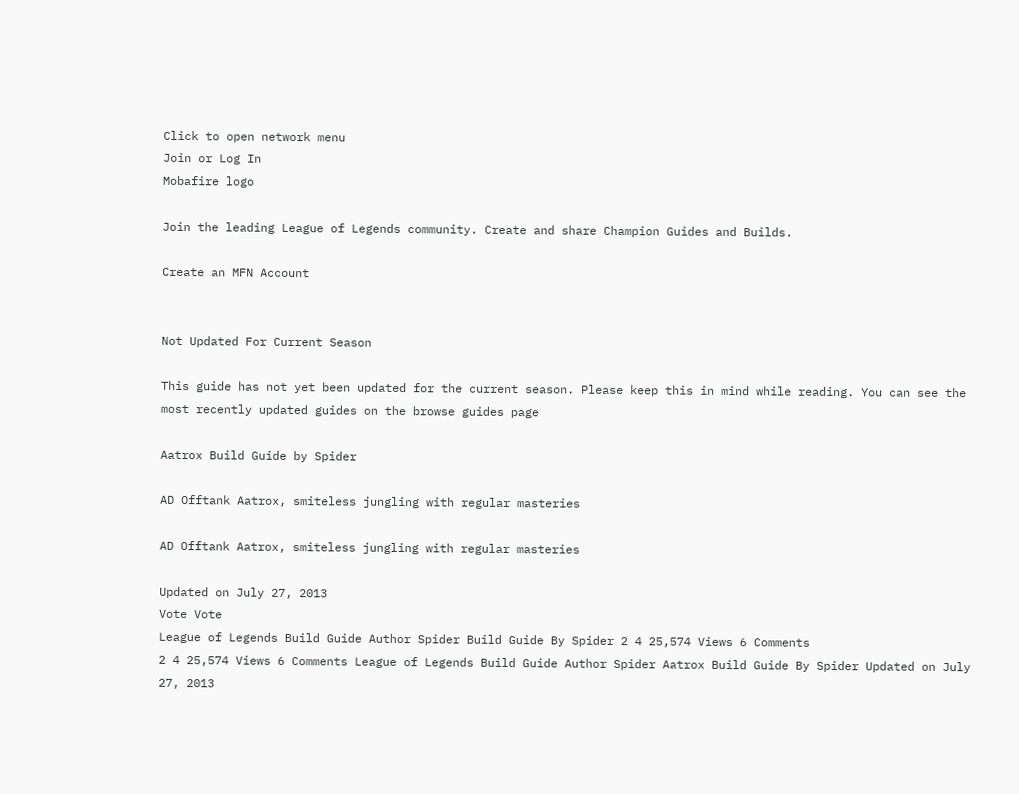Click to open network menu
Join or Log In
Mobafire logo

Join the leading League of Legends community. Create and share Champion Guides and Builds.

Create an MFN Account


Not Updated For Current Season

This guide has not yet been updated for the current season. Please keep this in mind while reading. You can see the most recently updated guides on the browse guides page

Aatrox Build Guide by Spider

AD Offtank Aatrox, smiteless jungling with regular masteries

AD Offtank Aatrox, smiteless jungling with regular masteries

Updated on July 27, 2013
Vote Vote
League of Legends Build Guide Author Spider Build Guide By Spider 2 4 25,574 Views 6 Comments
2 4 25,574 Views 6 Comments League of Legends Build Guide Author Spider Aatrox Build Guide By Spider Updated on July 27, 2013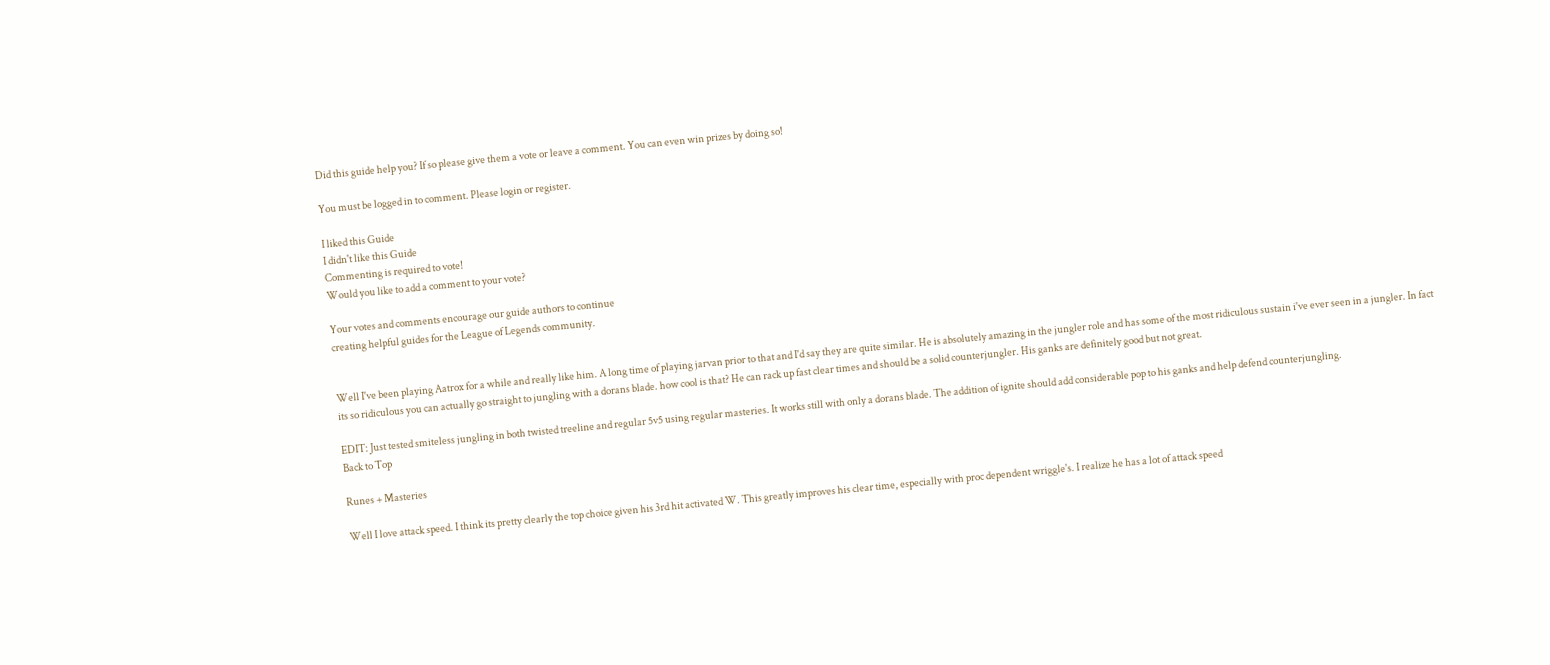Did this guide help you? If so please give them a vote or leave a comment. You can even win prizes by doing so!

You must be logged in to comment. Please login or register.

I liked this Guide
I didn't like this Guide
Commenting is required to vote!
Would you like to add a comment to your vote?

Your votes and comments encourage our guide authors to continue
creating helpful guides for the League of Legends community.


Well I've been playing Aatrox for a while and really like him. A long time of playing jarvan prior to that and I'd say they are quite similar. He is absolutely amazing in the jungler role and has some of the most ridiculous sustain i've ever seen in a jungler. In fact its so ridiculous you can actually go straight to jungling with a dorans blade. how cool is that? He can rack up fast clear times and should be a solid counterjungler. His ganks are definitely good but not great.

EDIT: Just tested smiteless jungling in both twisted treeline and regular 5v5 using regular masteries. It works still with only a dorans blade. The addition of ignite should add considerable pop to his ganks and help defend counterjungling.
Back to Top

Runes + Masteries

Well I love attack speed. I think its pretty clearly the top choice given his 3rd hit activated W. This greatly improves his clear time, especially with proc dependent wriggle's. I realize he has a lot of attack speed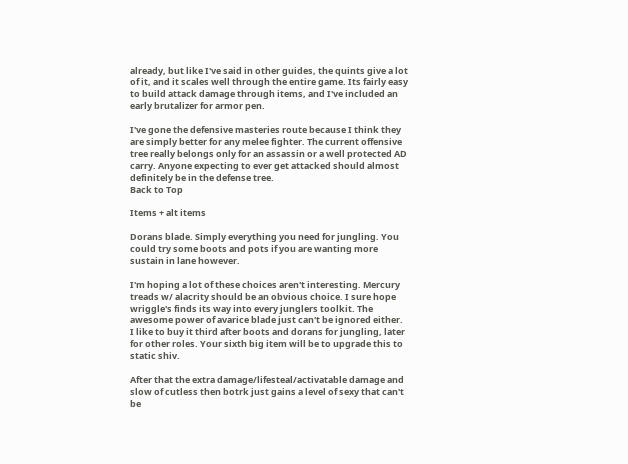already, but like I've said in other guides, the quints give a lot of it, and it scales well through the entire game. Its fairly easy to build attack damage through items, and I've included an early brutalizer for armor pen.

I've gone the defensive masteries route because I think they are simply better for any melee fighter. The current offensive tree really belongs only for an assassin or a well protected AD carry. Anyone expecting to ever get attacked should almost definitely be in the defense tree.
Back to Top

Items + alt items

Dorans blade. Simply everything you need for jungling. You could try some boots and pots if you are wanting more sustain in lane however.

I'm hoping a lot of these choices aren't interesting. Mercury treads w/ alacrity should be an obvious choice. I sure hope wriggle's finds its way into every junglers toolkit. The awesome power of avarice blade just can't be ignored either. I like to buy it third after boots and dorans for jungling, later for other roles. Your sixth big item will be to upgrade this to static shiv.

After that the extra damage/lifesteal/activatable damage and slow of cutless then botrk just gains a level of sexy that can't be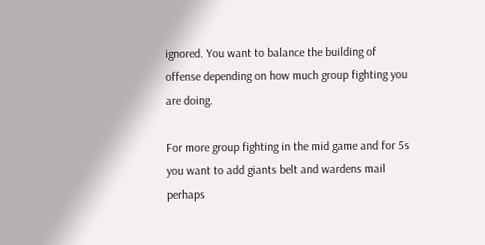ignored. You want to balance the building of offense depending on how much group fighting you are doing.

For more group fighting in the mid game and for 5s you want to add giants belt and wardens mail perhaps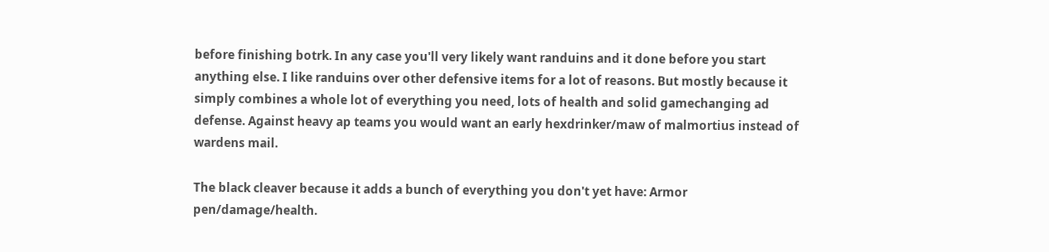before finishing botrk. In any case you'll very likely want randuins and it done before you start anything else. I like randuins over other defensive items for a lot of reasons. But mostly because it simply combines a whole lot of everything you need, lots of health and solid gamechanging ad defense. Against heavy ap teams you would want an early hexdrinker/maw of malmortius instead of wardens mail.

The black cleaver because it adds a bunch of everything you don't yet have: Armor pen/damage/health.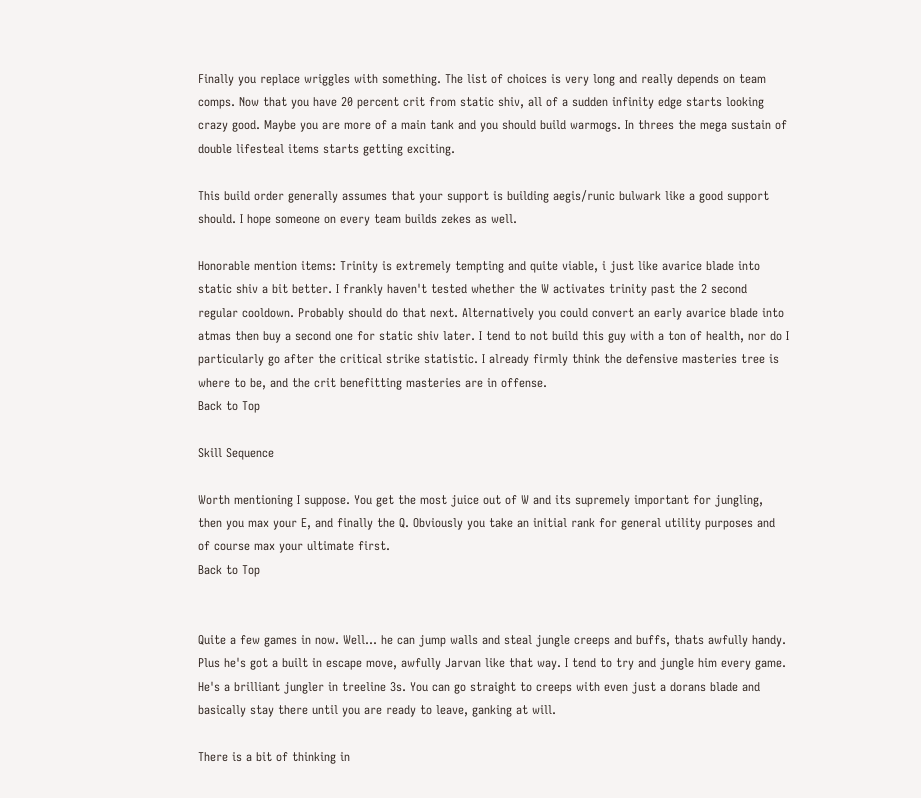Finally you replace wriggles with something. The list of choices is very long and really depends on team comps. Now that you have 20 percent crit from static shiv, all of a sudden infinity edge starts looking crazy good. Maybe you are more of a main tank and you should build warmogs. In threes the mega sustain of double lifesteal items starts getting exciting.

This build order generally assumes that your support is building aegis/runic bulwark like a good support should. I hope someone on every team builds zekes as well.

Honorable mention items: Trinity is extremely tempting and quite viable, i just like avarice blade into static shiv a bit better. I frankly haven't tested whether the W activates trinity past the 2 second regular cooldown. Probably should do that next. Alternatively you could convert an early avarice blade into atmas then buy a second one for static shiv later. I tend to not build this guy with a ton of health, nor do I particularly go after the critical strike statistic. I already firmly think the defensive masteries tree is where to be, and the crit benefitting masteries are in offense.
Back to Top

Skill Sequence

Worth mentioning I suppose. You get the most juice out of W and its supremely important for jungling, then you max your E, and finally the Q. Obviously you take an initial rank for general utility purposes and of course max your ultimate first.
Back to Top


Quite a few games in now. Well... he can jump walls and steal jungle creeps and buffs, thats awfully handy. Plus he's got a built in escape move, awfully Jarvan like that way. I tend to try and jungle him every game. He's a brilliant jungler in treeline 3s. You can go straight to creeps with even just a dorans blade and basically stay there until you are ready to leave, ganking at will.

There is a bit of thinking in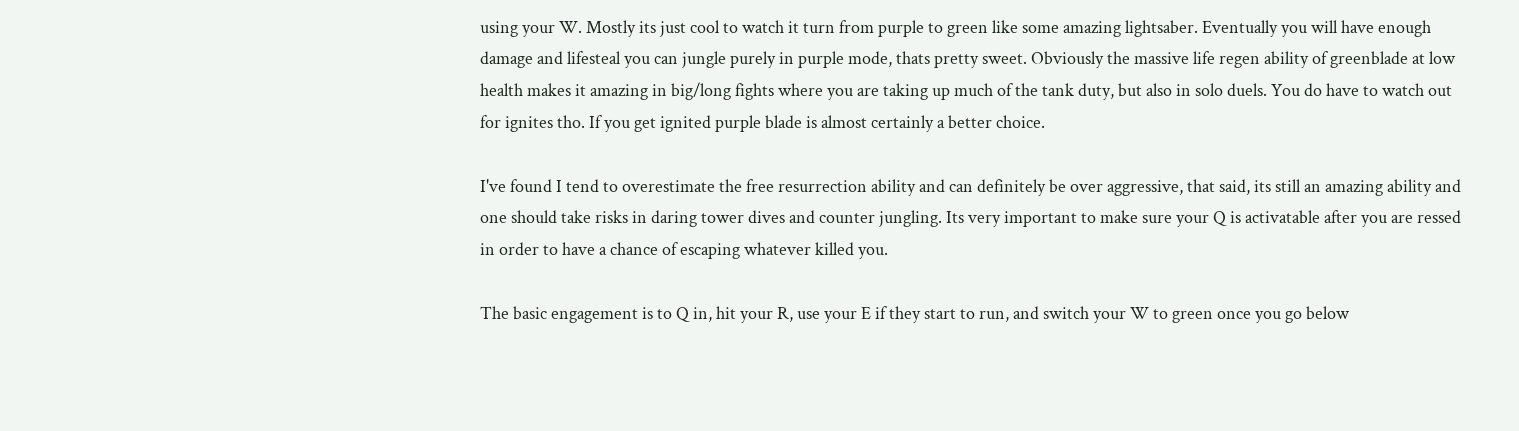using your W. Mostly its just cool to watch it turn from purple to green like some amazing lightsaber. Eventually you will have enough damage and lifesteal you can jungle purely in purple mode, thats pretty sweet. Obviously the massive life regen ability of greenblade at low health makes it amazing in big/long fights where you are taking up much of the tank duty, but also in solo duels. You do have to watch out for ignites tho. If you get ignited purple blade is almost certainly a better choice.

I've found I tend to overestimate the free resurrection ability and can definitely be over aggressive, that said, its still an amazing ability and one should take risks in daring tower dives and counter jungling. Its very important to make sure your Q is activatable after you are ressed in order to have a chance of escaping whatever killed you.

The basic engagement is to Q in, hit your R, use your E if they start to run, and switch your W to green once you go below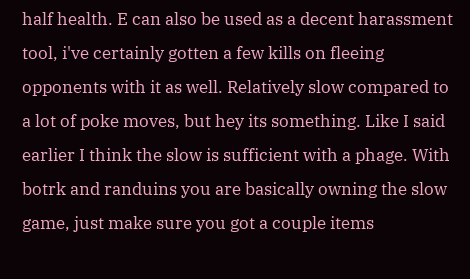half health. E can also be used as a decent harassment tool, i've certainly gotten a few kills on fleeing opponents with it as well. Relatively slow compared to a lot of poke moves, but hey its something. Like I said earlier I think the slow is sufficient with a phage. With botrk and randuins you are basically owning the slow game, just make sure you got a couple items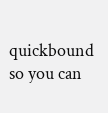quickbound so you can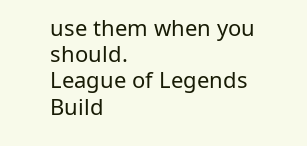use them when you should.
League of Legends Build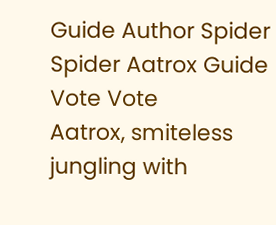Guide Author Spider
Spider Aatrox Guide
Vote Vote
Aatrox, smiteless jungling with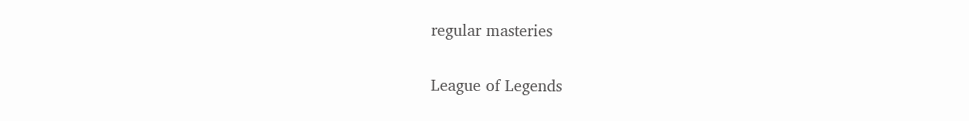regular masteries

League of Legends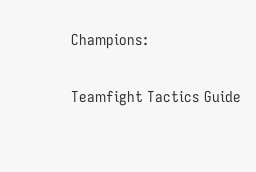Champions:

Teamfight Tactics Guide